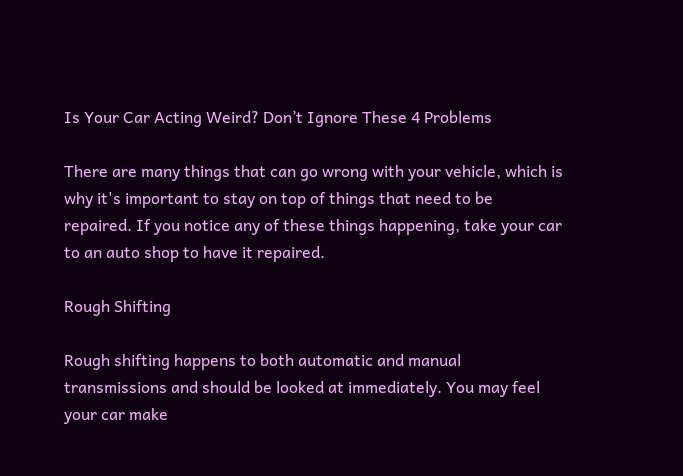Is Your Car Acting Weird? Don’t Ignore These 4 Problems

There are many things that can go wrong with your vehicle, which is why it's important to stay on top of things that need to be repaired. If you notice any of these things happening, take your car to an auto shop to have it repaired.

Rough Shifting

Rough shifting happens to both automatic and manual transmissions and should be looked at immediately. You may feel your car make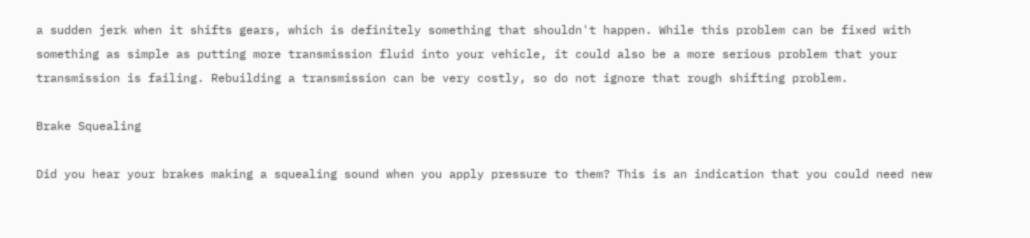a sudden jerk when it shifts gears, which is definitely something that shouldn't happen. While this problem can be fixed with something as simple as putting more transmission fluid into your vehicle, it could also be a more serious problem that your transmission is failing. Rebuilding a transmission can be very costly, so do not ignore that rough shifting problem.

Brake Squealing

Did you hear your brakes making a squealing sound when you apply pressure to them? This is an indication that you could need new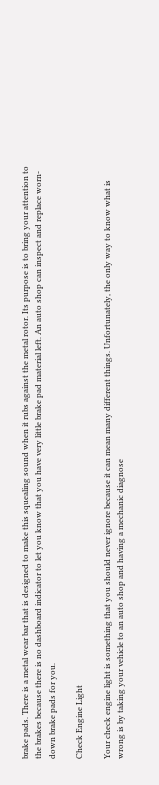brake pads. There is a metal wear bar that is designed to make this squealing sound when it rubs against the metal rotor. Its purpose is to bring your attention to the brakes because there is no dashboard indicator to let you know that you have very little brake pad material left. An auto shop can inspect and replace worn-down brake pads for you.

Check Engine Light

Your check engine light is something that you should never ignore because it can mean many different things. Unfortunately, the only way to know what is wrong is by taking your vehicle to an auto shop and having a mechanic diagnose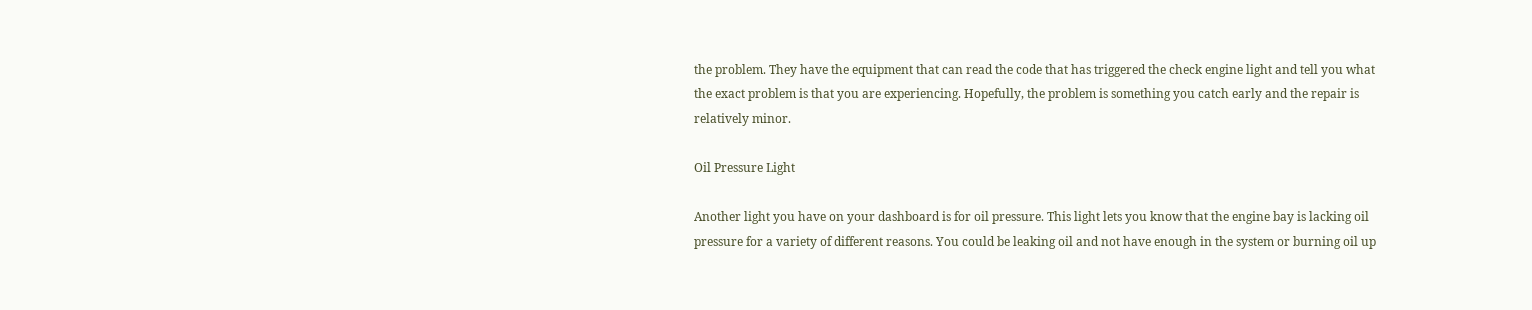the problem. They have the equipment that can read the code that has triggered the check engine light and tell you what the exact problem is that you are experiencing. Hopefully, the problem is something you catch early and the repair is relatively minor.

Oil Pressure Light

Another light you have on your dashboard is for oil pressure. This light lets you know that the engine bay is lacking oil pressure for a variety of different reasons. You could be leaking oil and not have enough in the system or burning oil up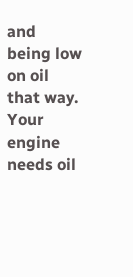and being low on oil that way. Your engine needs oil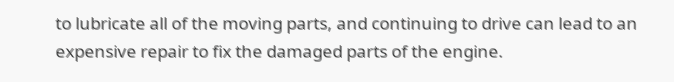to lubricate all of the moving parts, and continuing to drive can lead to an expensive repair to fix the damaged parts of the engine.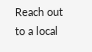Reach out to a local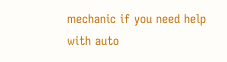mechanic if you need help with auto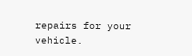repairs for your vehicle.